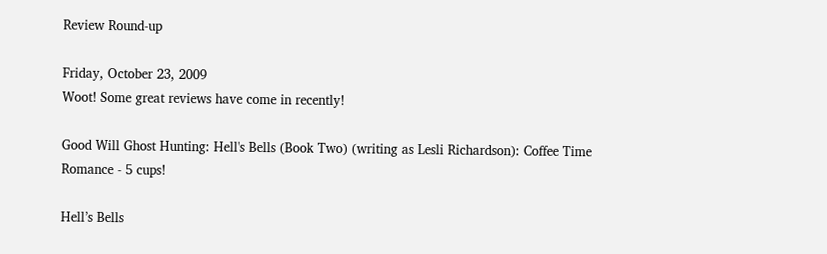Review Round-up

Friday, October 23, 2009
Woot! Some great reviews have come in recently!

Good Will Ghost Hunting: Hell's Bells (Book Two) (writing as Lesli Richardson): Coffee Time Romance - 5 cups!

Hell’s Bells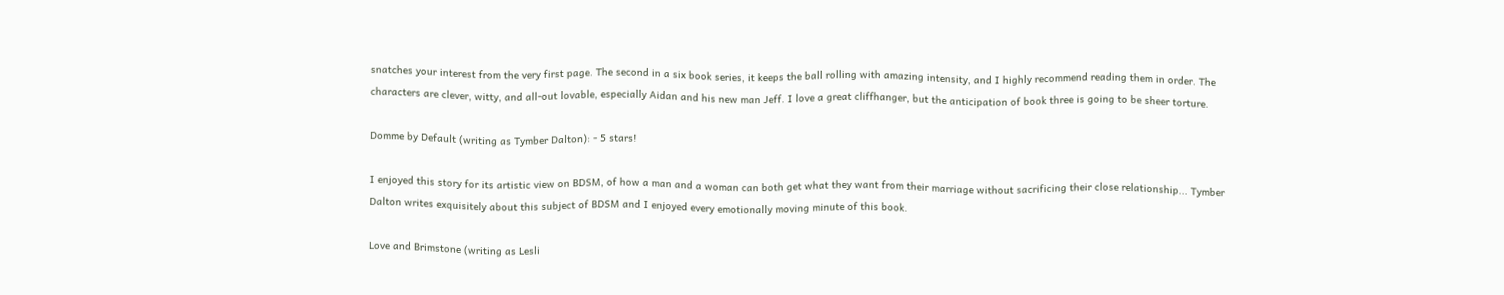snatches your interest from the very first page. The second in a six book series, it keeps the ball rolling with amazing intensity, and I highly recommend reading them in order. The characters are clever, witty, and all-out lovable, especially Aidan and his new man Jeff. I love a great cliffhanger, but the anticipation of book three is going to be sheer torture.

Domme by Default (writing as Tymber Dalton): - 5 stars!

I enjoyed this story for its artistic view on BDSM, of how a man and a woman can both get what they want from their marriage without sacrificing their close relationship... Tymber Dalton writes exquisitely about this subject of BDSM and I enjoyed every emotionally moving minute of this book.

Love and Brimstone (writing as Lesli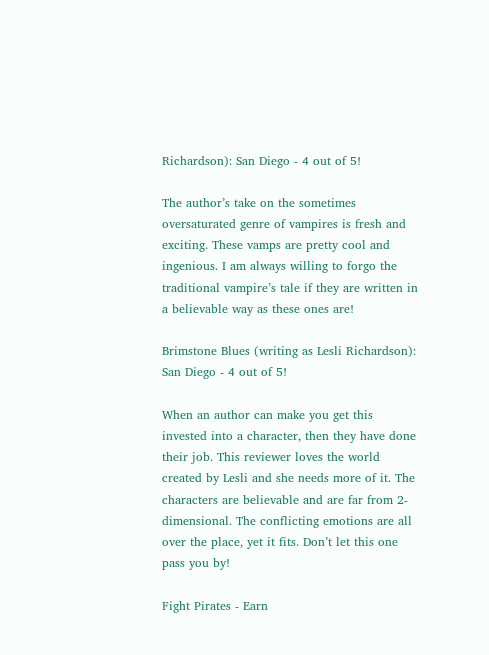Richardson): San Diego - 4 out of 5!

The author’s take on the sometimes oversaturated genre of vampires is fresh and exciting. These vamps are pretty cool and ingenious. I am always willing to forgo the traditional vampire’s tale if they are written in a believable way as these ones are!

Brimstone Blues (writing as Lesli Richardson): San Diego - 4 out of 5!

When an author can make you get this invested into a character, then they have done their job. This reviewer loves the world created by Lesli and she needs more of it. The characters are believable and are far from 2-dimensional. The conflicting emotions are all over the place, yet it fits. Don’t let this one pass you by!

Fight Pirates - Earn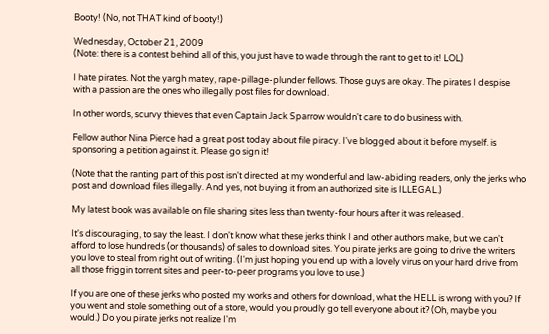Booty! (No, not THAT kind of booty!)

Wednesday, October 21, 2009
(Note: there is a contest behind all of this, you just have to wade through the rant to get to it! LOL)

I hate pirates. Not the yargh matey, rape-pillage-plunder fellows. Those guys are okay. The pirates I despise with a passion are the ones who illegally post files for download.

In other words, scurvy thieves that even Captain Jack Sparrow wouldn't care to do business with.

Fellow author Nina Pierce had a great post today about file piracy. I've blogged about it before myself. is sponsoring a petition against it. Please go sign it!

(Note that the ranting part of this post isn't directed at my wonderful and law-abiding readers, only the jerks who post and download files illegally. And yes, not buying it from an authorized site is ILLEGAL.)

My latest book was available on file sharing sites less than twenty-four hours after it was released.

It's discouraging, to say the least. I don't know what these jerks think I and other authors make, but we can't afford to lose hundreds (or thousands) of sales to download sites. You pirate jerks are going to drive the writers you love to steal from right out of writing. (I'm just hoping you end up with a lovely virus on your hard drive from all those friggin torrent sites and peer-to-peer programs you love to use.)

If you are one of these jerks who posted my works and others for download, what the HELL is wrong with you? If you went and stole something out of a store, would you proudly go tell everyone about it? (Oh, maybe you would.) Do you pirate jerks not realize I'm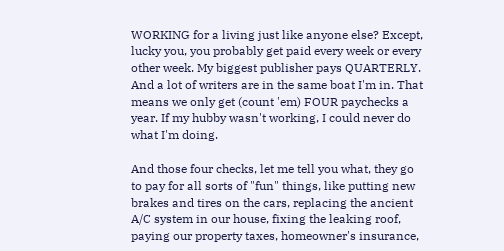WORKING for a living just like anyone else? Except, lucky you, you probably get paid every week or every other week. My biggest publisher pays QUARTERLY. And a lot of writers are in the same boat I'm in. That means we only get (count 'em) FOUR paychecks a year. If my hubby wasn't working, I could never do what I'm doing.

And those four checks, let me tell you what, they go to pay for all sorts of "fun" things, like putting new brakes and tires on the cars, replacing the ancient A/C system in our house, fixing the leaking roof, paying our property taxes, homeowner's insurance,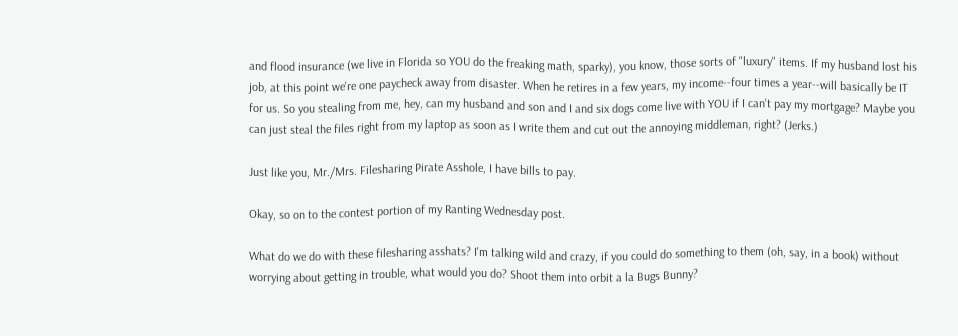and flood insurance (we live in Florida so YOU do the freaking math, sparky), you know, those sorts of "luxury" items. If my husband lost his job, at this point we're one paycheck away from disaster. When he retires in a few years, my income--four times a year--will basically be IT for us. So you stealing from me, hey, can my husband and son and I and six dogs come live with YOU if I can't pay my mortgage? Maybe you can just steal the files right from my laptop as soon as I write them and cut out the annoying middleman, right? (Jerks.)

Just like you, Mr./Mrs. Filesharing Pirate Asshole, I have bills to pay.

Okay, so on to the contest portion of my Ranting Wednesday post.

What do we do with these filesharing asshats? I'm talking wild and crazy, if you could do something to them (oh, say, in a book) without worrying about getting in trouble, what would you do? Shoot them into orbit a la Bugs Bunny?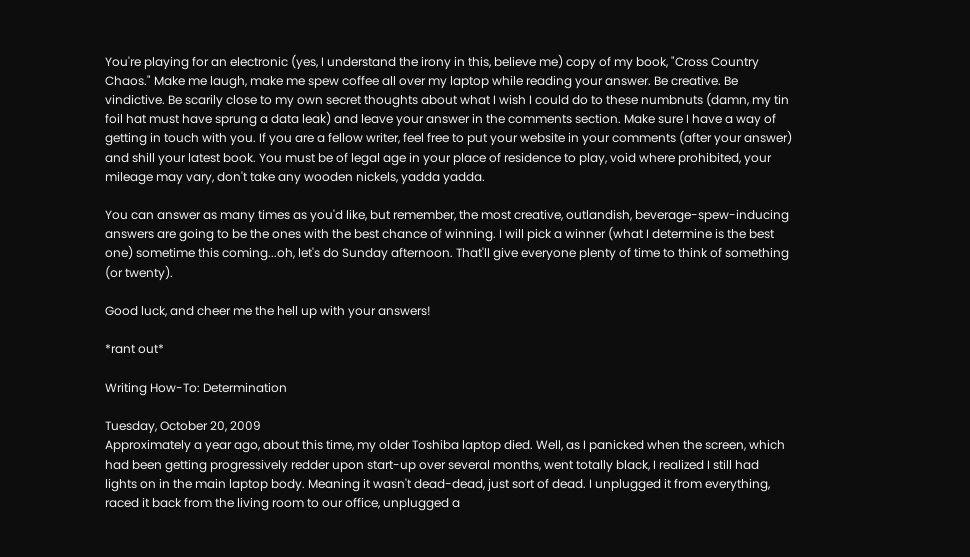You're playing for an electronic (yes, I understand the irony in this, believe me) copy of my book, "Cross Country Chaos." Make me laugh, make me spew coffee all over my laptop while reading your answer. Be creative. Be vindictive. Be scarily close to my own secret thoughts about what I wish I could do to these numbnuts (damn, my tin foil hat must have sprung a data leak) and leave your answer in the comments section. Make sure I have a way of getting in touch with you. If you are a fellow writer, feel free to put your website in your comments (after your answer) and shill your latest book. You must be of legal age in your place of residence to play, void where prohibited, your mileage may vary, don't take any wooden nickels, yadda yadda.

You can answer as many times as you'd like, but remember, the most creative, outlandish, beverage-spew-inducing answers are going to be the ones with the best chance of winning. I will pick a winner (what I determine is the best one) sometime this coming...oh, let's do Sunday afternoon. That'll give everyone plenty of time to think of something (or twenty).

Good luck, and cheer me the hell up with your answers!

*rant out*

Writing How-To: Determination

Tuesday, October 20, 2009
Approximately a year ago, about this time, my older Toshiba laptop died. Well, as I panicked when the screen, which had been getting progressively redder upon start-up over several months, went totally black, I realized I still had lights on in the main laptop body. Meaning it wasn't dead-dead, just sort of dead. I unplugged it from everything, raced it back from the living room to our office, unplugged a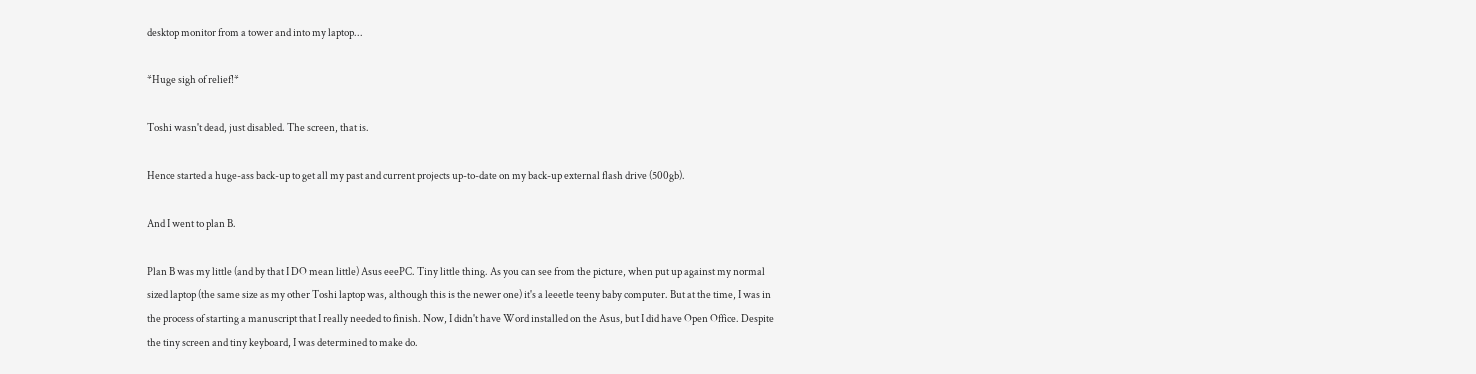desktop monitor from a tower and into my laptop...

*Huge sigh of relief!*

Toshi wasn't dead, just disabled. The screen, that is.

Hence started a huge-ass back-up to get all my past and current projects up-to-date on my back-up external flash drive (500gb).

And I went to plan B.

Plan B was my little (and by that I DO mean little) Asus eeePC. Tiny little thing. As you can see from the picture, when put up against my normal sized laptop (the same size as my other Toshi laptop was, although this is the newer one) it's a leeetle teeny baby computer. But at the time, I was in the process of starting a manuscript that I really needed to finish. Now, I didn't have Word installed on the Asus, but I did have Open Office. Despite the tiny screen and tiny keyboard, I was determined to make do.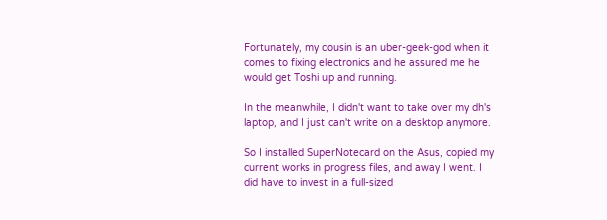Fortunately, my cousin is an uber-geek-god when it comes to fixing electronics and he assured me he would get Toshi up and running.

In the meanwhile, I didn't want to take over my dh's laptop, and I just can't write on a desktop anymore.

So I installed SuperNotecard on the Asus, copied my current works in progress files, and away I went. I did have to invest in a full-sized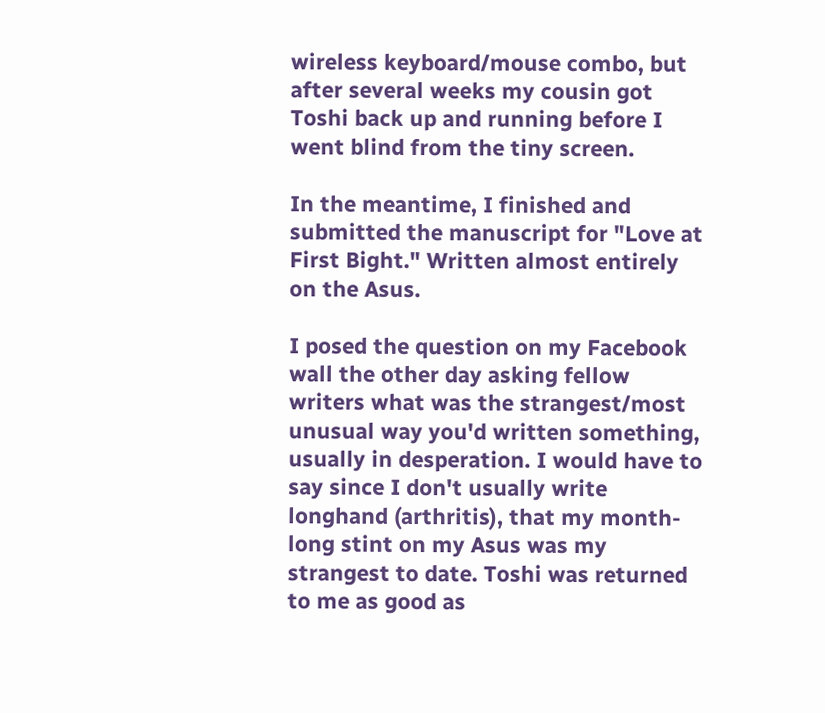wireless keyboard/mouse combo, but after several weeks my cousin got Toshi back up and running before I went blind from the tiny screen.

In the meantime, I finished and submitted the manuscript for "Love at First Bight." Written almost entirely on the Asus.

I posed the question on my Facebook wall the other day asking fellow writers what was the strangest/most unusual way you'd written something, usually in desperation. I would have to say since I don't usually write longhand (arthritis), that my month-long stint on my Asus was my strangest to date. Toshi was returned to me as good as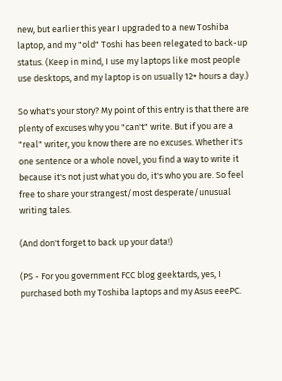new, but earlier this year I upgraded to a new Toshiba laptop, and my "old" Toshi has been relegated to back-up status. (Keep in mind, I use my laptops like most people use desktops, and my laptop is on usually 12+ hours a day.)

So what's your story? My point of this entry is that there are plenty of excuses why you "can't" write. But if you are a "real" writer, you know there are no excuses. Whether it's one sentence or a whole novel, you find a way to write it because it's not just what you do, it's who you are. So feel free to share your strangest/most desperate/unusual writing tales.

(And don't forget to back up your data!)

(PS - For you government FCC blog geektards, yes, I purchased both my Toshiba laptops and my Asus eeePC.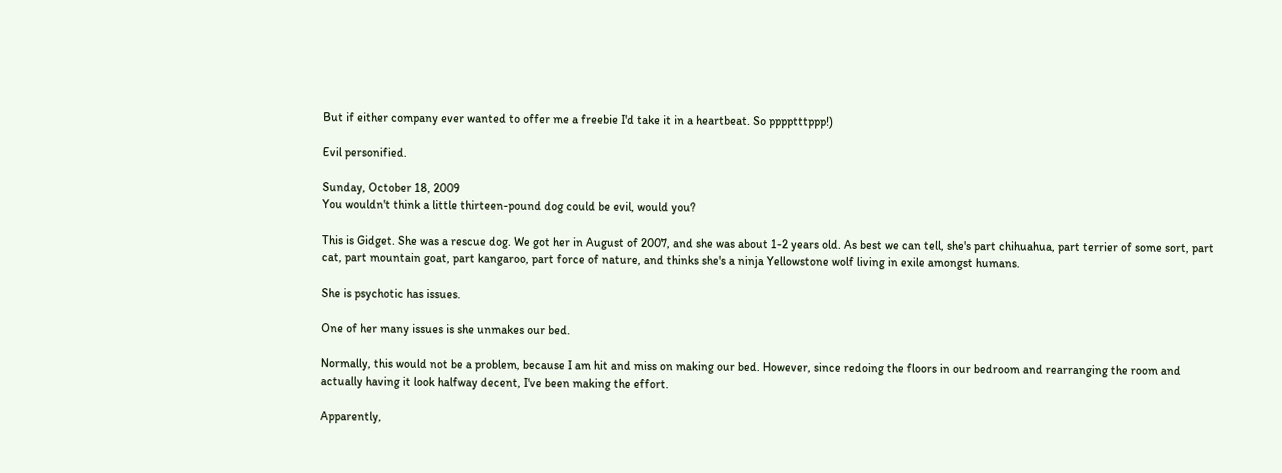But if either company ever wanted to offer me a freebie I'd take it in a heartbeat. So pppptttppp!)

Evil personified.

Sunday, October 18, 2009
You wouldn't think a little thirteen-pound dog could be evil, would you?

This is Gidget. She was a rescue dog. We got her in August of 2007, and she was about 1-2 years old. As best we can tell, she's part chihuahua, part terrier of some sort, part cat, part mountain goat, part kangaroo, part force of nature, and thinks she's a ninja Yellowstone wolf living in exile amongst humans.

She is psychotic has issues.

One of her many issues is she unmakes our bed.

Normally, this would not be a problem, because I am hit and miss on making our bed. However, since redoing the floors in our bedroom and rearranging the room and actually having it look halfway decent, I've been making the effort.

Apparently,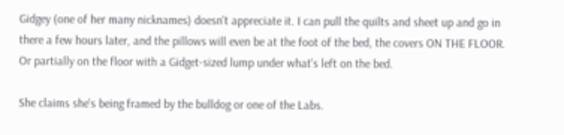Gidgey (one of her many nicknames) doesn't appreciate it. I can pull the quilts and sheet up and go in there a few hours later, and the pillows will even be at the foot of the bed, the covers ON THE FLOOR. Or partially on the floor with a Gidget-sized lump under what's left on the bed.

She claims she's being framed by the bulldog or one of the Labs.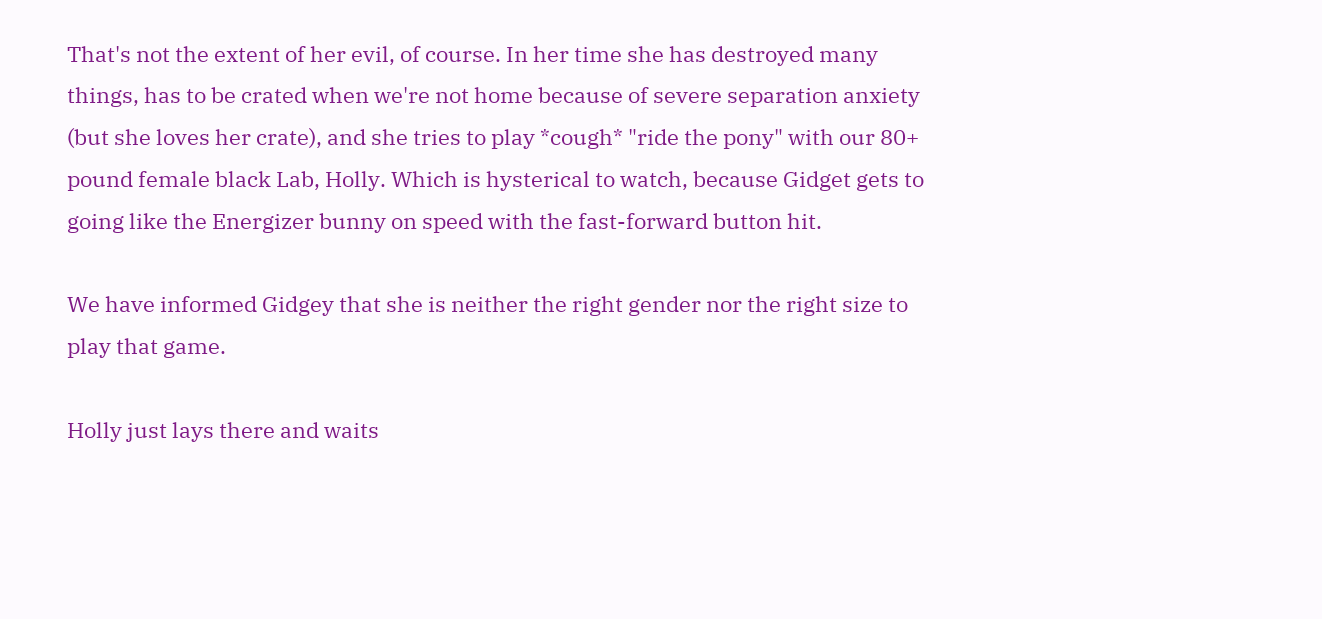That's not the extent of her evil, of course. In her time she has destroyed many things, has to be crated when we're not home because of severe separation anxiety (but she loves her crate), and she tries to play *cough* "ride the pony" with our 80+ pound female black Lab, Holly. Which is hysterical to watch, because Gidget gets to going like the Energizer bunny on speed with the fast-forward button hit.

We have informed Gidgey that she is neither the right gender nor the right size to play that game.

Holly just lays there and waits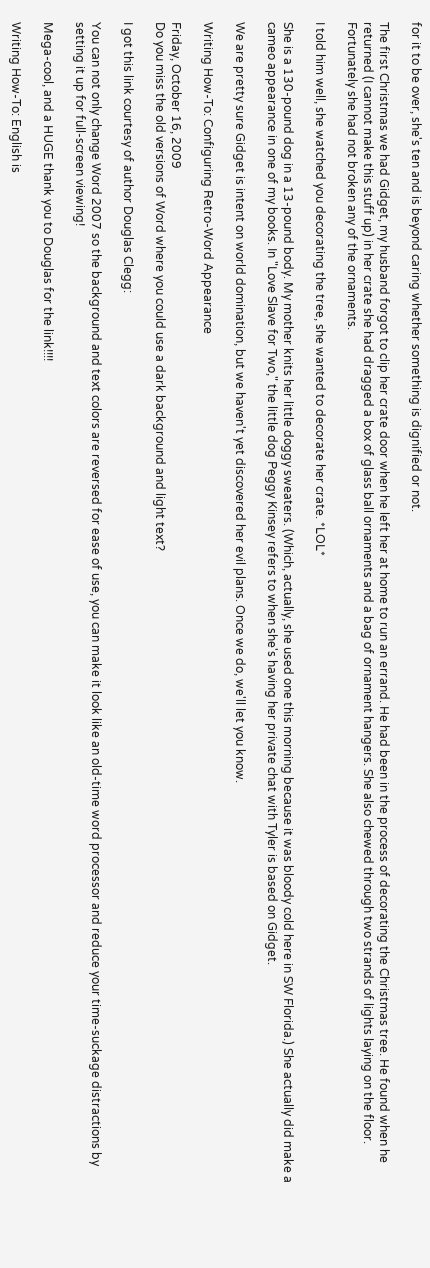for it to be over, she's ten and is beyond caring whether something is dignified or not.

The first Christmas we had Gidget, my husband forgot to clip her crate door when he left her at home to run an errand. He had been in the process of decorating the Christmas tree. He found when he returned (I cannot make this stuff up) in her crate she had dragged a box of glass ball ornaments and a bag of ornament hangers. She also chewed through two strands of lights laying on the floor. Fortunately she had not broken any of the ornaments.

I told him well, she watched you decorating the tree, she wanted to decorate her crate. *LOL*

She is a 130-pound dog in a 13-pound body. My mother knits her little doggy sweaters. (Which, actually, she used one this morning because it was bloody cold here in SW Florida.) She actually did make a cameo appearance in one of my books. In "Love Slave for Two," the little dog Peggy Kinsey refers to when she's having her private chat with Tyler is based on Gidget.

We are pretty sure Gidget is intent on world domination, but we haven't yet discovered her evil plans. Once we do, we'll let you know.

Writing How-To: Configuring Retro-Word Appearance

Friday, October 16, 2009
Do you miss the old versions of Word where you could use a dark background and light text?

I got this link courtesy of author Douglas Clegg:

You can not only change Word 2007 so the background and text colors are reversed for ease of use, you can make it look like an old-time word processor and reduce your time-suckage distractions by setting it up for full-screen viewing!

Mega-cool, and a HUGE thank you to Douglas for the link!!!!

Writing How-To: English is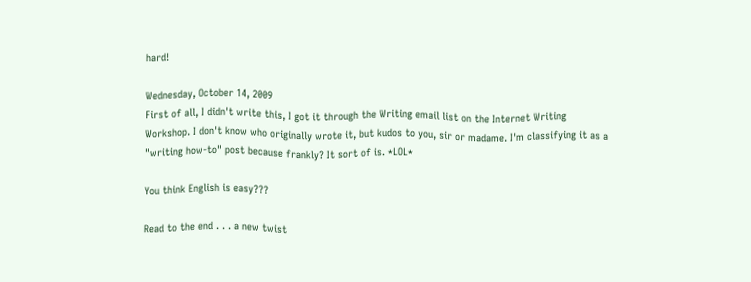hard!

Wednesday, October 14, 2009
First of all, I didn't write this, I got it through the Writing email list on the Internet Writing Workshop. I don't know who originally wrote it, but kudos to you, sir or madame. I'm classifying it as a "writing how-to" post because frankly? It sort of is. *LOL*

You think English is easy???

Read to the end . . . a new twist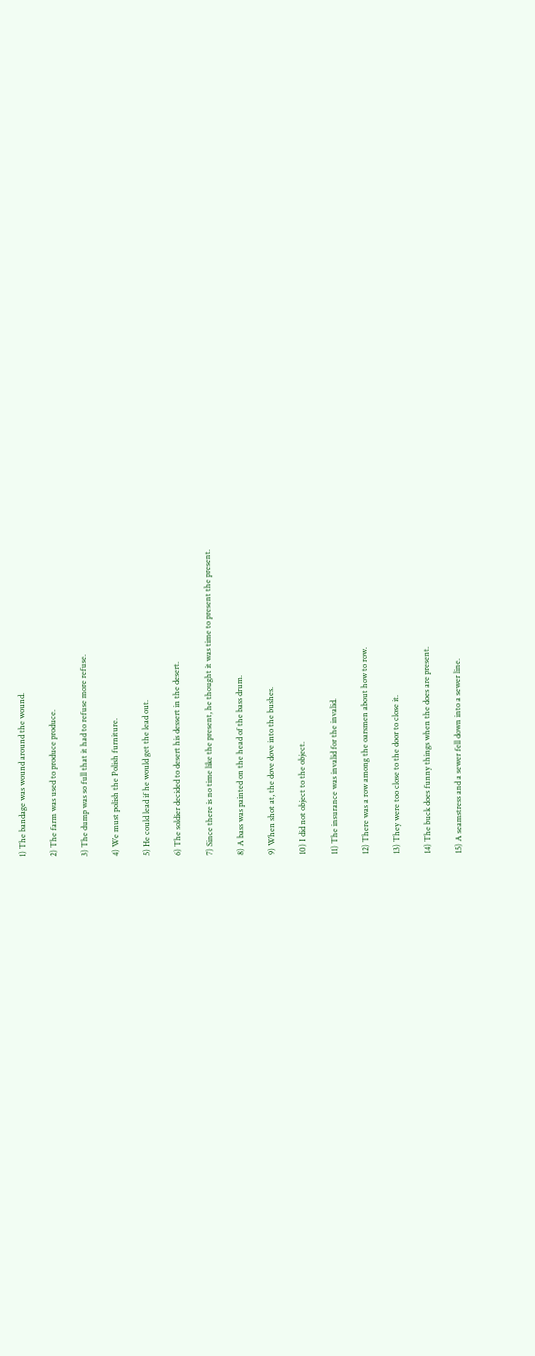1) The bandage was wound around the wound.

2) The farm was used to produce produce.

3) The dump was so full that it had to refuse more refuse.

4) We must polish the Polish furniture.

5) He could lead if he would get the lead out.

6) The soldier decided to desert his dessert in the desert.

7) Since there is no time like the present, he thought it was time to present the present.

8) A bass was painted on the head of the bass drum.

9) When shot at, the dove dove into the bushes.

10) I did not object to the object.

11) The insurance was invalid for the invalid.

12) There was a row among the oarsmen about how to row.

13) They were too close to the door to close it.

14) The buck does funny things when the does are present.

15) A seamstress and a sewer fell down into a sewer line.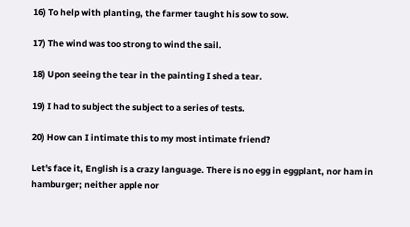16) To help with planting, the farmer taught his sow to sow.

17) The wind was too strong to wind the sail.

18) Upon seeing the tear in the painting I shed a tear.

19) I had to subject the subject to a series of tests.

20) How can I intimate this to my most intimate friend?

Let's face it, English is a crazy language. There is no egg in eggplant, nor ham in hamburger; neither apple nor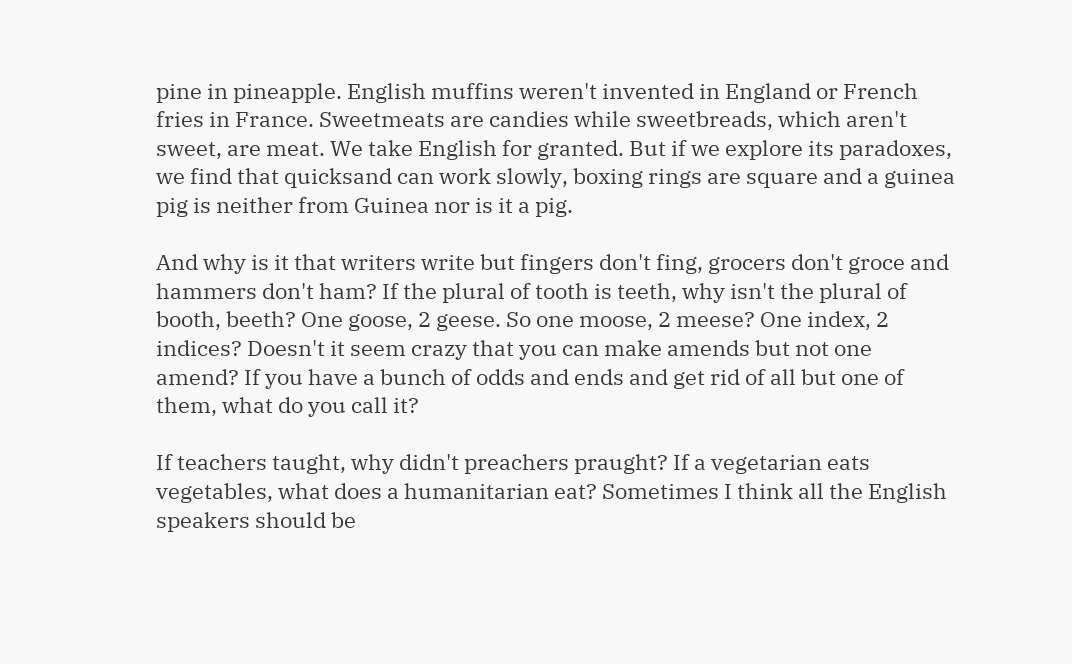pine in pineapple. English muffins weren't invented in England or French fries in France. Sweetmeats are candies while sweetbreads, which aren't sweet, are meat. We take English for granted. But if we explore its paradoxes, we find that quicksand can work slowly, boxing rings are square and a guinea pig is neither from Guinea nor is it a pig.

And why is it that writers write but fingers don't fing, grocers don't groce and hammers don't ham? If the plural of tooth is teeth, why isn't the plural of booth, beeth? One goose, 2 geese. So one moose, 2 meese? One index, 2 indices? Doesn't it seem crazy that you can make amends but not one amend? If you have a bunch of odds and ends and get rid of all but one of them, what do you call it?

If teachers taught, why didn't preachers praught? If a vegetarian eats vegetables, what does a humanitarian eat? Sometimes I think all the English speakers should be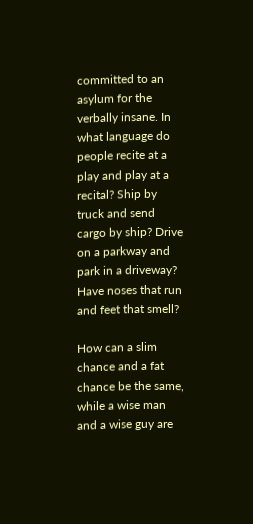committed to an asylum for the verbally insane. In what language do people recite at a play and play at a recital? Ship by truck and send cargo by ship? Drive on a parkway and park in a driveway? Have noses that run and feet that smell?

How can a slim chance and a fat chance be the same, while a wise man and a wise guy are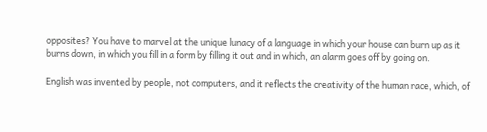opposites? You have to marvel at the unique lunacy of a language in which your house can burn up as it burns down, in which you fill in a form by filling it out and in which, an alarm goes off by going on.

English was invented by people, not computers, and it reflects the creativity of the human race, which, of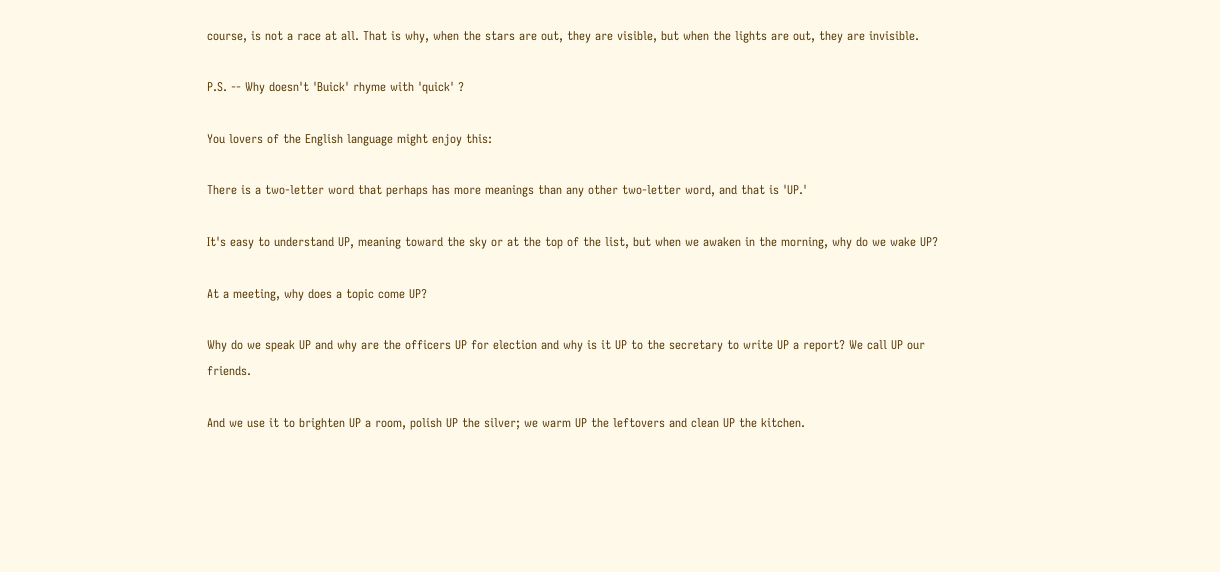course, is not a race at all. That is why, when the stars are out, they are visible, but when the lights are out, they are invisible.

P.S. -- Why doesn't 'Buick' rhyme with 'quick' ?

You lovers of the English language might enjoy this:

There is a two-letter word that perhaps has more meanings than any other two-letter word, and that is 'UP.'

It's easy to understand UP, meaning toward the sky or at the top of the list, but when we awaken in the morning, why do we wake UP?

At a meeting, why does a topic come UP?

Why do we speak UP and why are the officers UP for election and why is it UP to the secretary to write UP a report? We call UP our friends.

And we use it to brighten UP a room, polish UP the silver; we warm UP the leftovers and clean UP the kitchen.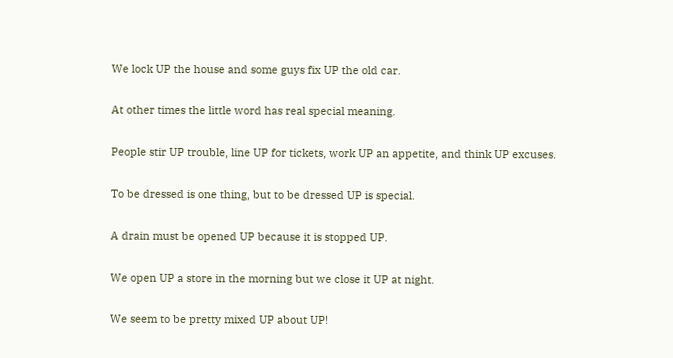We lock UP the house and some guys fix UP the old car.

At other times the little word has real special meaning.

People stir UP trouble, line UP for tickets, work UP an appetite, and think UP excuses.

To be dressed is one thing, but to be dressed UP is special.

A drain must be opened UP because it is stopped UP.

We open UP a store in the morning but we close it UP at night.

We seem to be pretty mixed UP about UP!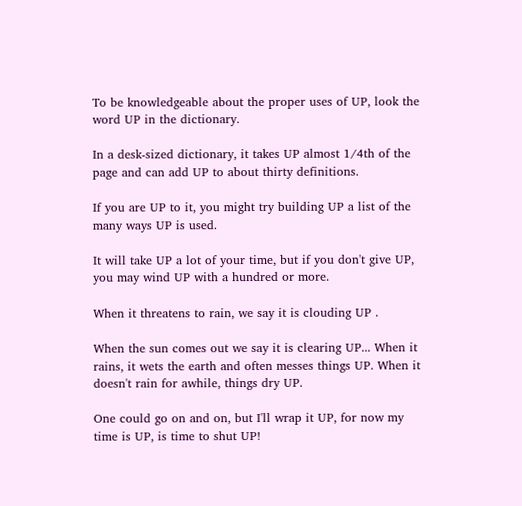To be knowledgeable about the proper uses of UP, look the word UP in the dictionary.

In a desk-sized dictionary, it takes UP almost 1/4th of the page and can add UP to about thirty definitions.

If you are UP to it, you might try building UP a list of the many ways UP is used.

It will take UP a lot of your time, but if you don't give UP, you may wind UP with a hundred or more.

When it threatens to rain, we say it is clouding UP .

When the sun comes out we say it is clearing UP... When it rains, it wets the earth and often messes things UP. When it doesn't rain for awhile, things dry UP.

One could go on and on, but I'll wrap it UP, for now my time is UP, is time to shut UP!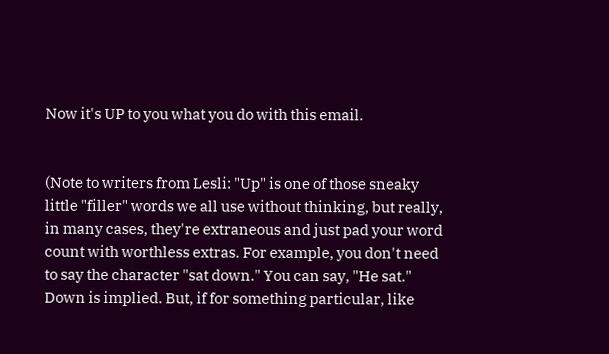Now it's UP to you what you do with this email.


(Note to writers from Lesli: "Up" is one of those sneaky little "filler" words we all use without thinking, but really, in many cases, they're extraneous and just pad your word count with worthless extras. For example, you don't need to say the character "sat down." You can say, "He sat." Down is implied. But, if for something particular, like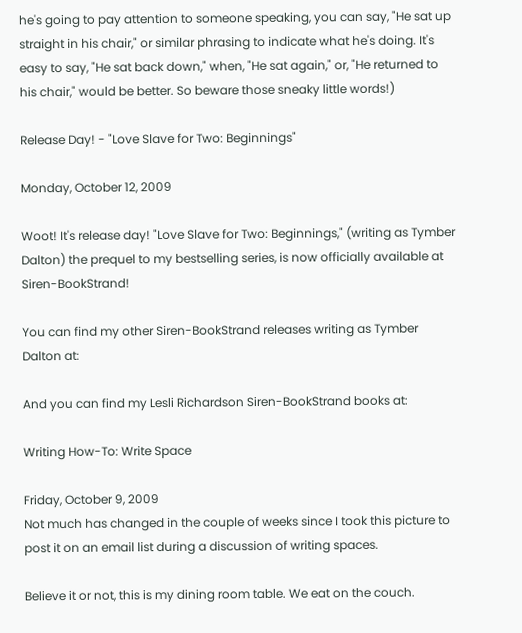he's going to pay attention to someone speaking, you can say, "He sat up straight in his chair," or similar phrasing to indicate what he's doing. It's easy to say, "He sat back down," when, "He sat again," or, "He returned to his chair," would be better. So beware those sneaky little words!)

Release Day! - "Love Slave for Two: Beginnings"

Monday, October 12, 2009

Woot! It's release day! "Love Slave for Two: Beginnings," (writing as Tymber Dalton) the prequel to my bestselling series, is now officially available at Siren-BookStrand!

You can find my other Siren-BookStrand releases writing as Tymber Dalton at:

And you can find my Lesli Richardson Siren-BookStrand books at:

Writing How-To: Write Space

Friday, October 9, 2009
Not much has changed in the couple of weeks since I took this picture to post it on an email list during a discussion of writing spaces.

Believe it or not, this is my dining room table. We eat on the couch.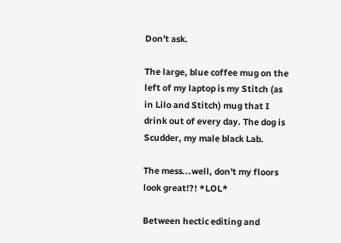Don't ask.

The large, blue coffee mug on the left of my laptop is my Stitch (as in Lilo and Stitch) mug that I drink out of every day. The dog is Scudder, my male black Lab.

The mess...well, don't my floors look great!?! *LOL*

Between hectic editing and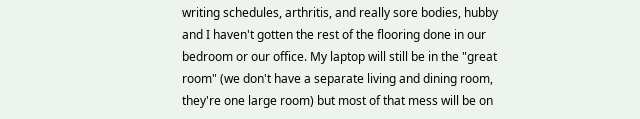writing schedules, arthritis, and really sore bodies, hubby and I haven't gotten the rest of the flooring done in our bedroom or our office. My laptop will still be in the "great room" (we don't have a separate living and dining room, they're one large room) but most of that mess will be on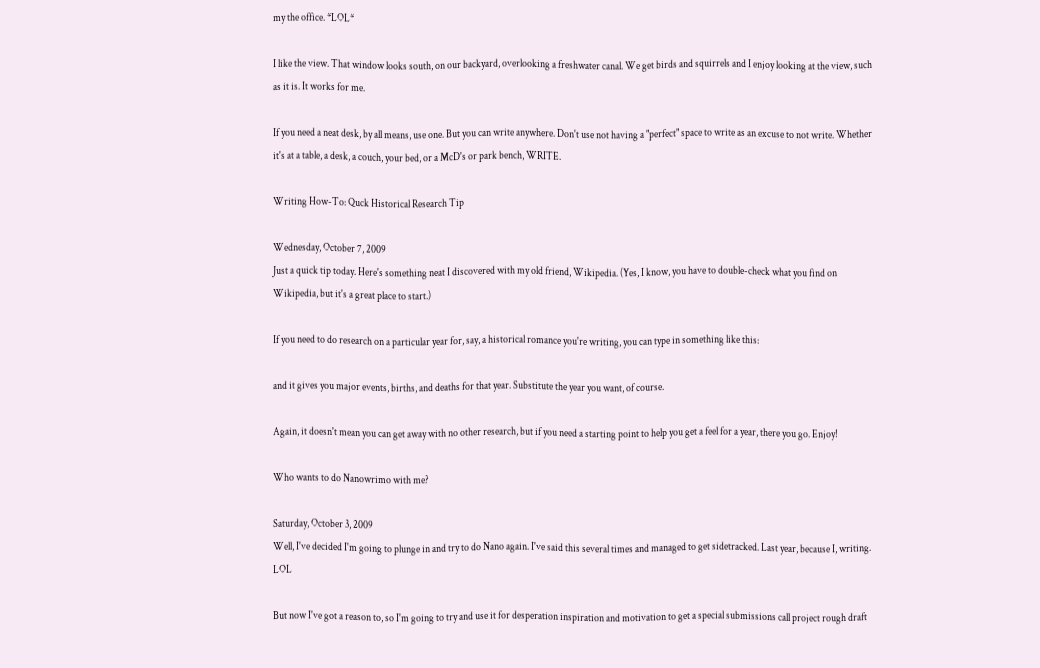my the office. *LOL*

I like the view. That window looks south, on our backyard, overlooking a freshwater canal. We get birds and squirrels and I enjoy looking at the view, such as it is. It works for me.

If you need a neat desk, by all means, use one. But you can write anywhere. Don't use not having a "perfect" space to write as an excuse to not write. Whether it's at a table, a desk, a couch, your bed, or a McD's or park bench, WRITE.

Writing How-To: Quck Historical Research Tip

Wednesday, October 7, 2009
Just a quick tip today. Here's something neat I discovered with my old friend, Wikipedia. (Yes, I know, you have to double-check what you find on Wikipedia, but it's a great place to start.)

If you need to do research on a particular year for, say, a historical romance you're writing, you can type in something like this:

and it gives you major events, births, and deaths for that year. Substitute the year you want, of course.

Again, it doesn't mean you can get away with no other research, but if you need a starting point to help you get a feel for a year, there you go. Enjoy!

Who wants to do Nanowrimo with me?

Saturday, October 3, 2009
Well, I've decided I'm going to plunge in and try to do Nano again. I've said this several times and managed to get sidetracked. Last year, because I, writing. LOL

But now I've got a reason to, so I'm going to try and use it for desperation inspiration and motivation to get a special submissions call project rough draft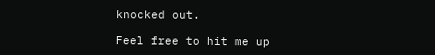knocked out.

Feel free to hit me up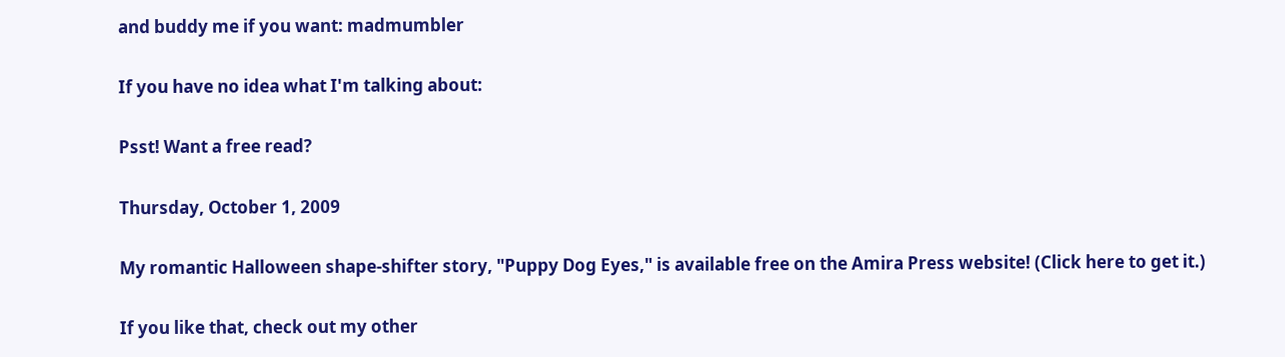and buddy me if you want: madmumbler

If you have no idea what I'm talking about:

Psst! Want a free read?

Thursday, October 1, 2009

My romantic Halloween shape-shifter story, "Puppy Dog Eyes," is available free on the Amira Press website! (Click here to get it.)

If you like that, check out my other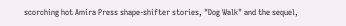scorching hot Amira Press shape-shifter stories, "Dog Walk" and the sequel,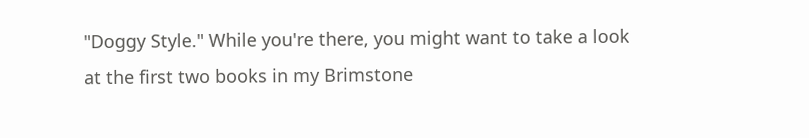"Doggy Style." While you're there, you might want to take a look at the first two books in my Brimstone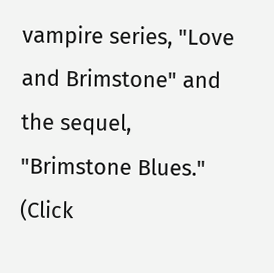vampire series, "Love and Brimstone" and the sequel, "Brimstone Blues." (Click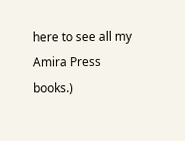here to see all my Amira Press books.)